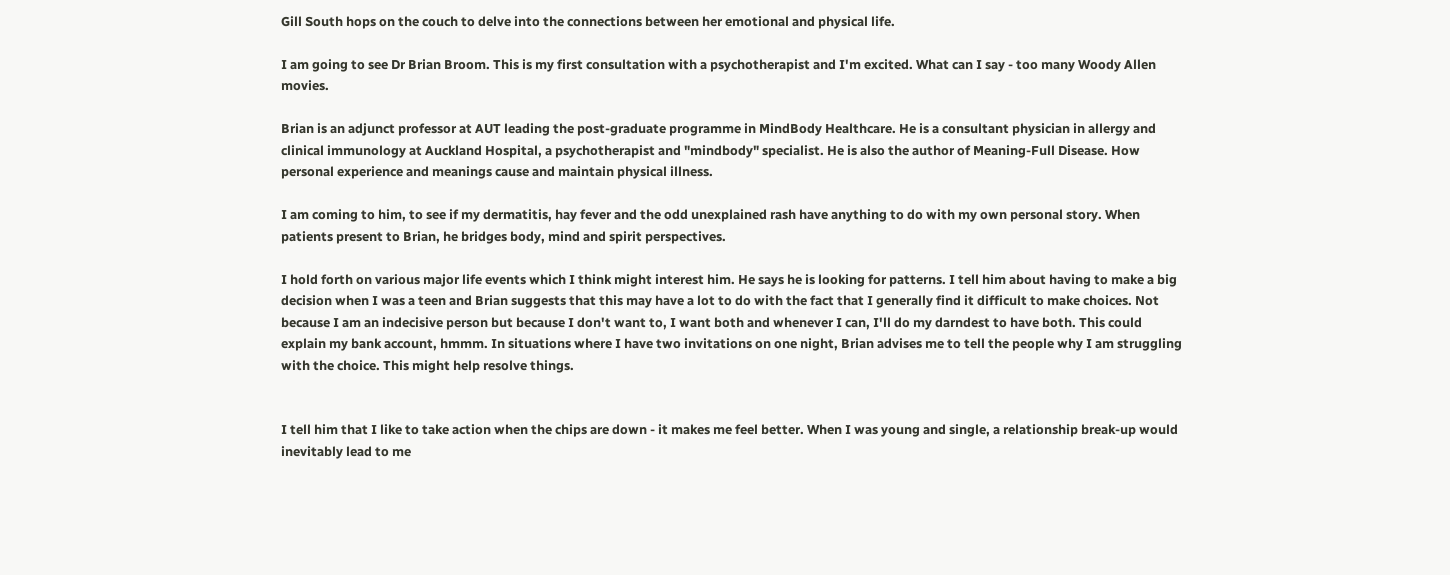Gill South hops on the couch to delve into the connections between her emotional and physical life.

I am going to see Dr Brian Broom. This is my first consultation with a psychotherapist and I'm excited. What can I say - too many Woody Allen movies.

Brian is an adjunct professor at AUT leading the post-graduate programme in MindBody Healthcare. He is a consultant physician in allergy and clinical immunology at Auckland Hospital, a psychotherapist and "mindbody" specialist. He is also the author of Meaning-Full Disease. How personal experience and meanings cause and maintain physical illness.

I am coming to him, to see if my dermatitis, hay fever and the odd unexplained rash have anything to do with my own personal story. When patients present to Brian, he bridges body, mind and spirit perspectives.

I hold forth on various major life events which I think might interest him. He says he is looking for patterns. I tell him about having to make a big decision when I was a teen and Brian suggests that this may have a lot to do with the fact that I generally find it difficult to make choices. Not because I am an indecisive person but because I don't want to, I want both and whenever I can, I'll do my darndest to have both. This could explain my bank account, hmmm. In situations where I have two invitations on one night, Brian advises me to tell the people why I am struggling with the choice. This might help resolve things.


I tell him that I like to take action when the chips are down - it makes me feel better. When I was young and single, a relationship break-up would inevitably lead to me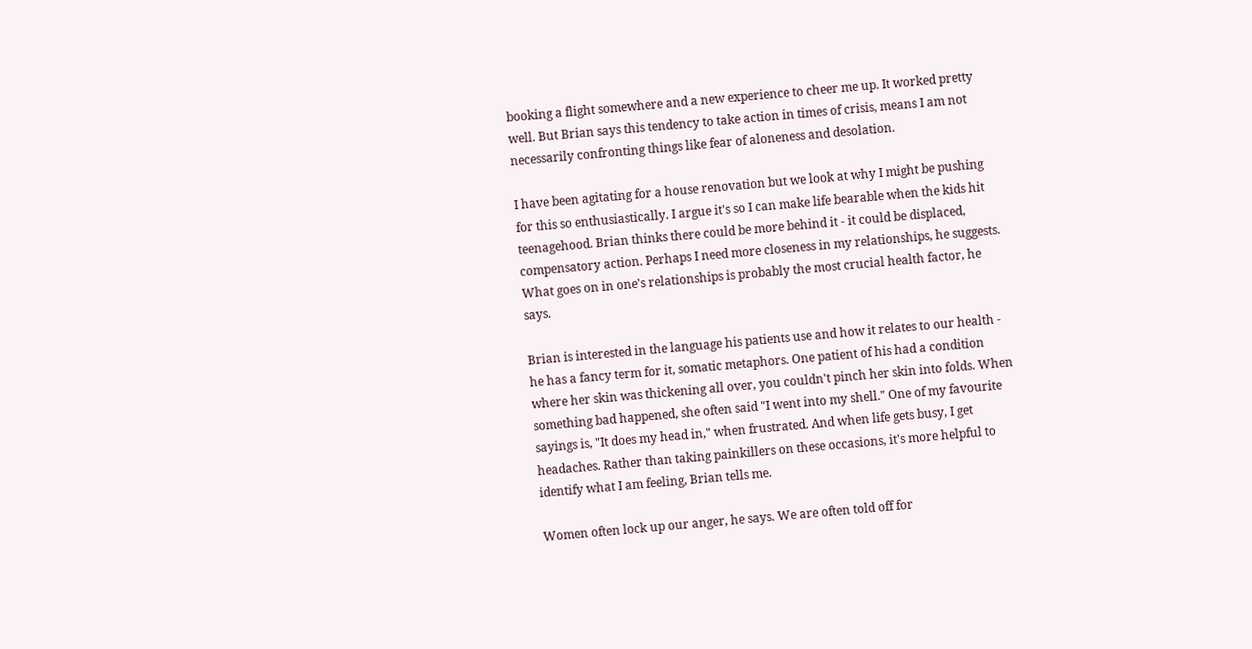booking a flight somewhere and a new experience to cheer me up. It worked pretty well. But Brian says this tendency to take action in times of crisis, means I am not necessarily confronting things like fear of aloneness and desolation.

I have been agitating for a house renovation but we look at why I might be pushing for this so enthusiastically. I argue it's so I can make life bearable when the kids hit teenagehood. Brian thinks there could be more behind it - it could be displaced, compensatory action. Perhaps I need more closeness in my relationships, he suggests. What goes on in one's relationships is probably the most crucial health factor, he says.

Brian is interested in the language his patients use and how it relates to our health - he has a fancy term for it, somatic metaphors. One patient of his had a condition where her skin was thickening all over, you couldn't pinch her skin into folds. When something bad happened, she often said "I went into my shell." One of my favourite sayings is, "It does my head in," when frustrated. And when life gets busy, I get headaches. Rather than taking painkillers on these occasions, it's more helpful to identify what I am feeling, Brian tells me.

Women often lock up our anger, he says. We are often told off for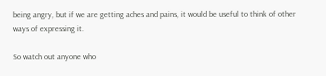being angry, but if we are getting aches and pains, it would be useful to think of other ways of expressing it.

So watch out anyone who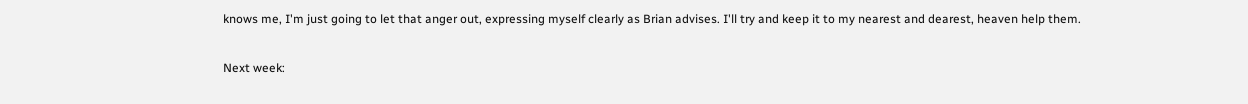knows me, I'm just going to let that anger out, expressing myself clearly as Brian advises. I'll try and keep it to my nearest and dearest, heaven help them.

Next week: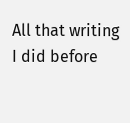All that writing I did before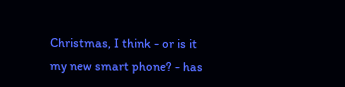Christmas, I think - or is it my new smart phone? - has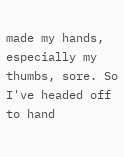made my hands, especially my thumbs, sore. So I've headed off to hand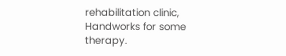rehabilitation clinic, Handworks for some therapy.